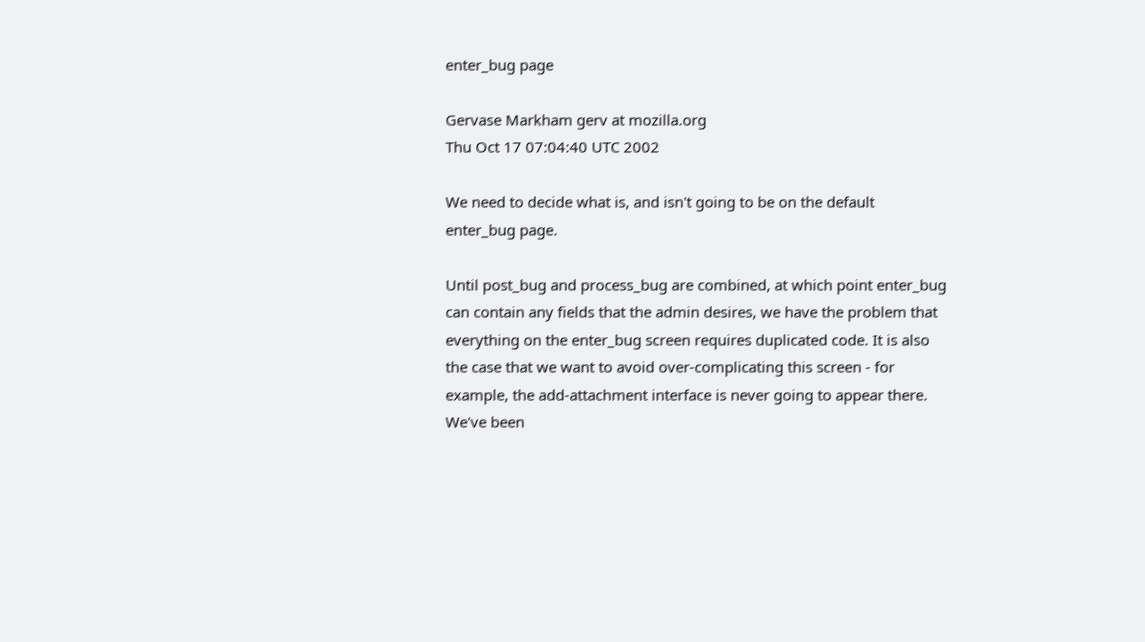enter_bug page

Gervase Markham gerv at mozilla.org
Thu Oct 17 07:04:40 UTC 2002

We need to decide what is, and isn't going to be on the default
enter_bug page.

Until post_bug and process_bug are combined, at which point enter_bug
can contain any fields that the admin desires, we have the problem that
everything on the enter_bug screen requires duplicated code. It is also
the case that we want to avoid over-complicating this screen - for
example, the add-attachment interface is never going to appear there.
We've been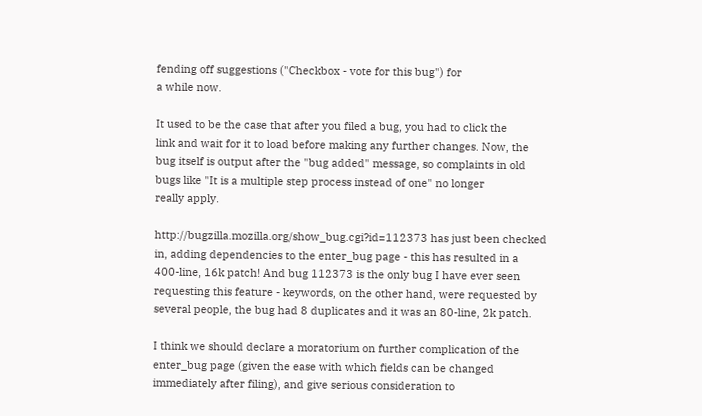fending off suggestions ("Checkbox - vote for this bug") for
a while now.

It used to be the case that after you filed a bug, you had to click the
link and wait for it to load before making any further changes. Now, the
bug itself is output after the "bug added" message, so complaints in old
bugs like "It is a multiple step process instead of one" no longer
really apply.

http://bugzilla.mozilla.org/show_bug.cgi?id=112373 has just been checked
in, adding dependencies to the enter_bug page - this has resulted in a
400-line, 16k patch! And bug 112373 is the only bug I have ever seen
requesting this feature - keywords, on the other hand, were requested by
several people, the bug had 8 duplicates and it was an 80-line, 2k patch.

I think we should declare a moratorium on further complication of the
enter_bug page (given the ease with which fields can be changed
immediately after filing), and give serious consideration to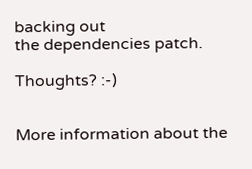backing out
the dependencies patch.

Thoughts? :-)


More information about the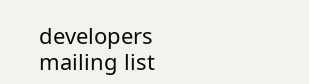developers mailing list